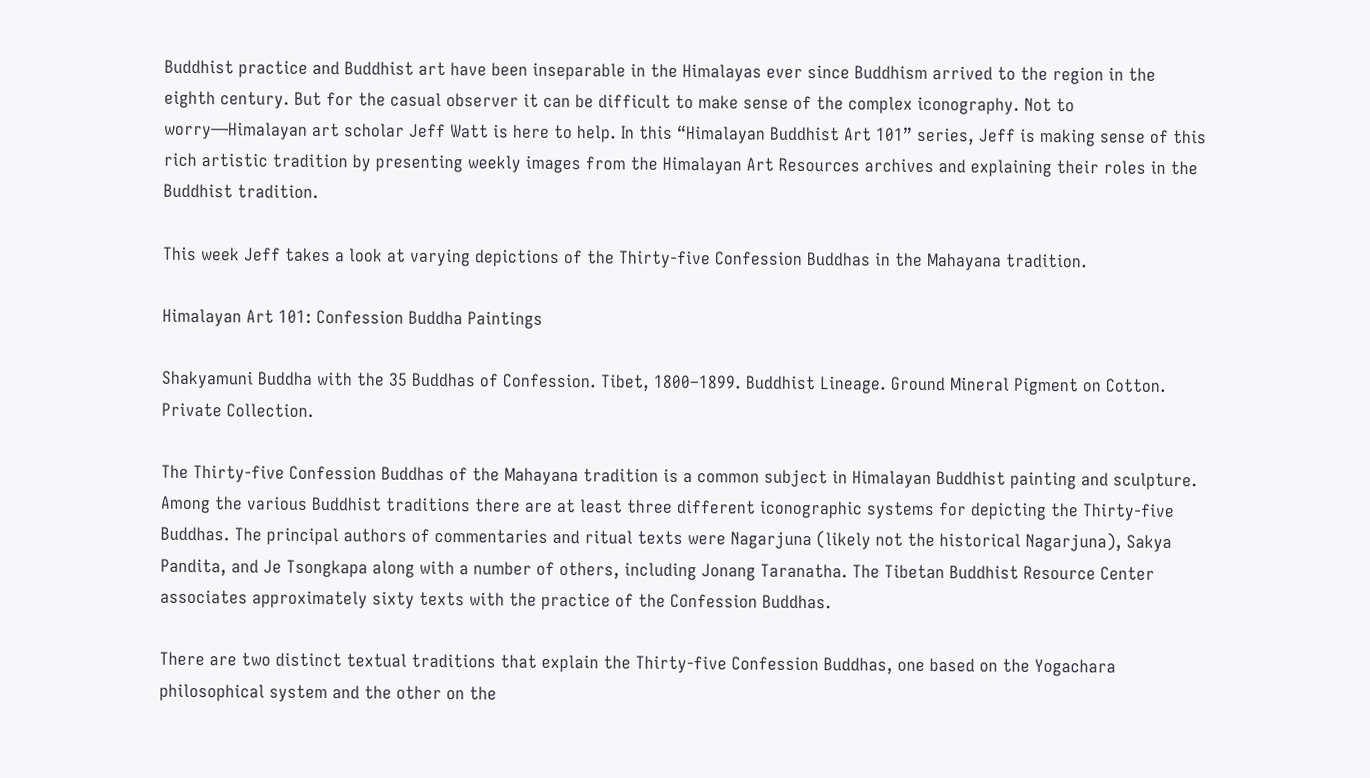Buddhist practice and Buddhist art have been inseparable in the Himalayas ever since Buddhism arrived to the region in the eighth century. But for the casual observer it can be difficult to make sense of the complex iconography. Not to worry—Himalayan art scholar Jeff Watt is here to help. In this “Himalayan Buddhist Art 101” series, Jeff is making sense of this rich artistic tradition by presenting weekly images from the Himalayan Art Resources archives and explaining their roles in the Buddhist tradition.

This week Jeff takes a look at varying depictions of the Thirty-five Confession Buddhas in the Mahayana tradition.

Himalayan Art 101: Confession Buddha Paintings

Shakyamuni Buddha with the 35 Buddhas of Confession. Tibet, 1800–1899. Buddhist Lineage. Ground Mineral Pigment on Cotton. Private Collection.

The Thirty-five Confession Buddhas of the Mahayana tradition is a common subject in Himalayan Buddhist painting and sculpture. Among the various Buddhist traditions there are at least three different iconographic systems for depicting the Thirty-five Buddhas. The principal authors of commentaries and ritual texts were Nagarjuna (likely not the historical Nagarjuna), Sakya Pandita, and Je Tsongkapa along with a number of others, including Jonang Taranatha. The Tibetan Buddhist Resource Center associates approximately sixty texts with the practice of the Confession Buddhas.

There are two distinct textual traditions that explain the Thirty-five Confession Buddhas, one based on the Yogachara philosophical system and the other on the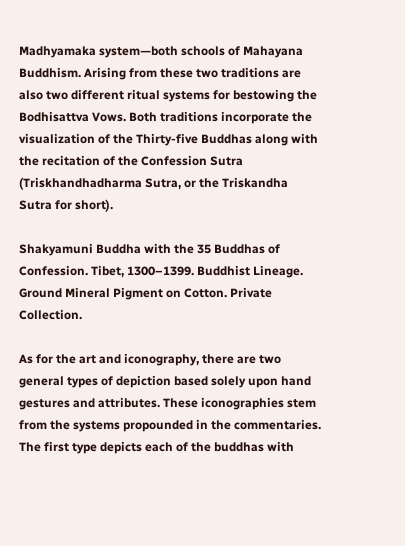Madhyamaka system—both schools of Mahayana Buddhism. Arising from these two traditions are also two different ritual systems for bestowing the Bodhisattva Vows. Both traditions incorporate the visualization of the Thirty-five Buddhas along with the recitation of the Confession Sutra (Triskhandhadharma Sutra, or the Triskandha Sutra for short).

Shakyamuni Buddha with the 35 Buddhas of Confession. Tibet, 1300–1399. Buddhist Lineage. Ground Mineral Pigment on Cotton. Private Collection.

As for the art and iconography, there are two general types of depiction based solely upon hand gestures and attributes. These iconographies stem from the systems propounded in the commentaries. The first type depicts each of the buddhas with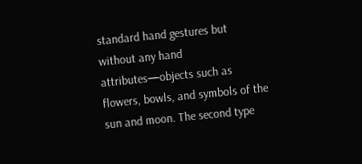standard hand gestures but without any hand attributes—objects such as flowers, bowls, and symbols of the sun and moon. The second type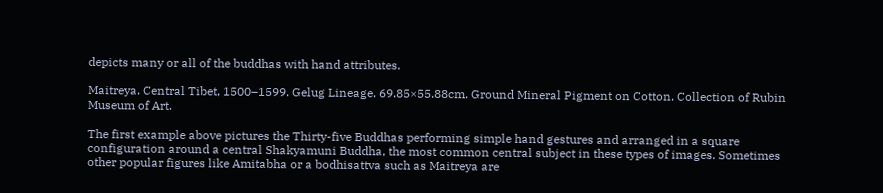depicts many or all of the buddhas with hand attributes.

Maitreya. Central Tibet, 1500–1599. Gelug Lineage. 69.85×55.88cm. Ground Mineral Pigment on Cotton. Collection of Rubin Museum of Art.

The first example above pictures the Thirty-five Buddhas performing simple hand gestures and arranged in a square configuration around a central Shakyamuni Buddha, the most common central subject in these types of images. Sometimes other popular figures like Amitabha or a bodhisattva such as Maitreya are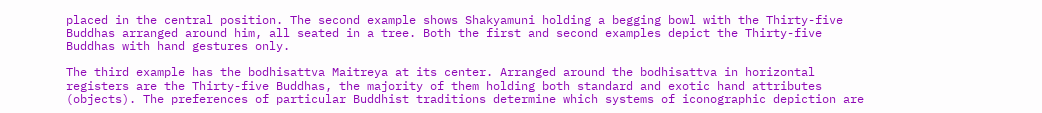placed in the central position. The second example shows Shakyamuni holding a begging bowl with the Thirty-five Buddhas arranged around him, all seated in a tree. Both the first and second examples depict the Thirty-five Buddhas with hand gestures only.

The third example has the bodhisattva Maitreya at its center. Arranged around the bodhisattva in horizontal registers are the Thirty-five Buddhas, the majority of them holding both standard and exotic hand attributes (objects). The preferences of particular Buddhist traditions determine which systems of iconographic depiction are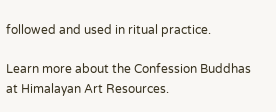followed and used in ritual practice.

Learn more about the Confession Buddhas at Himalayan Art Resources.